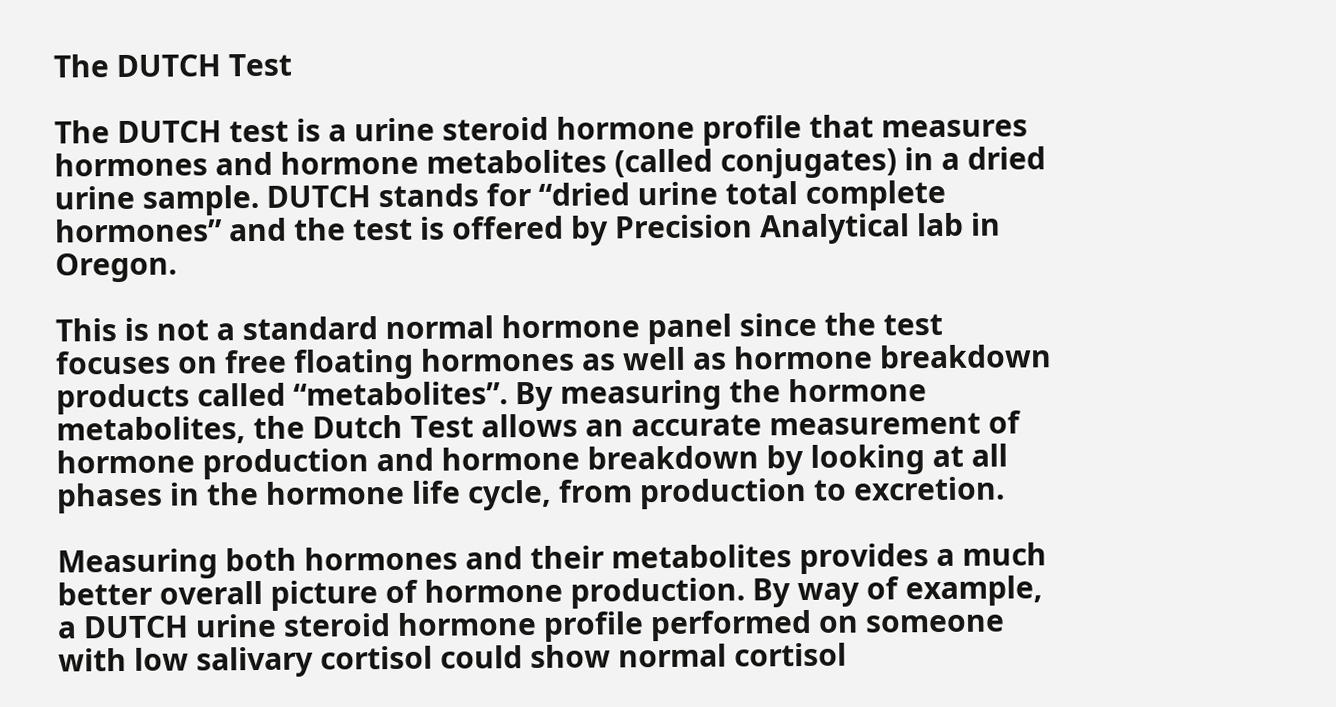The DUTCH Test

The DUTCH test is a urine steroid hormone profile that measures hormones and hormone metabolites (called conjugates) in a dried urine sample. DUTCH stands for “dried urine total complete hormones” and the test is offered by Precision Analytical lab in Oregon.

This is not a standard normal hormone panel since the test focuses on free floating hormones as well as hormone breakdown products called “metabolites”. By measuring the hormone metabolites, the Dutch Test allows an accurate measurement of hormone production and hormone breakdown by looking at all phases in the hormone life cycle, from production to excretion.

Measuring both hormones and their metabolites provides a much better overall picture of hormone production. By way of example, a DUTCH urine steroid hormone profile performed on someone with low salivary cortisol could show normal cortisol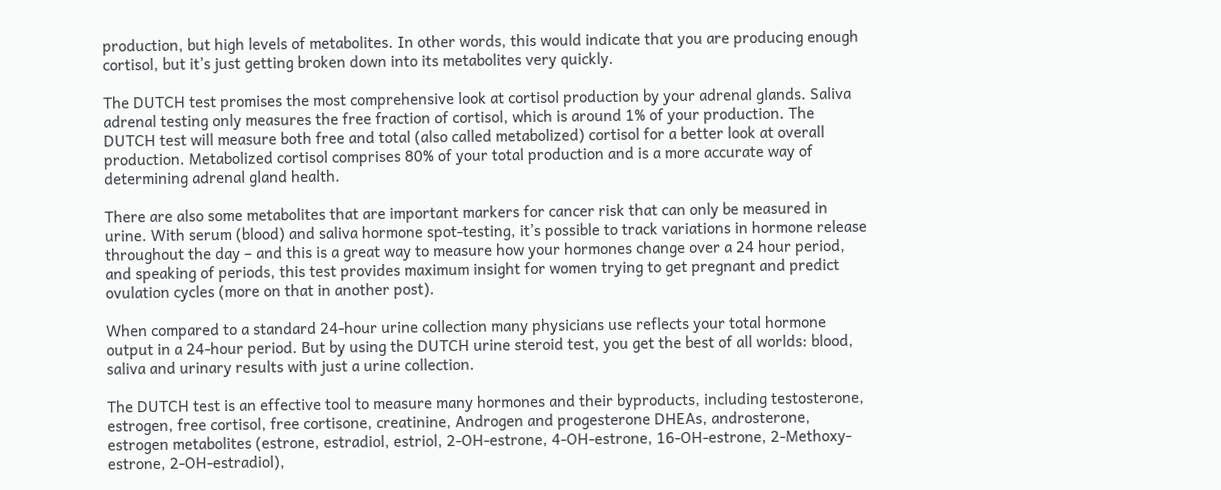production, but high levels of metabolites. In other words, this would indicate that you are producing enough cortisol, but it’s just getting broken down into its metabolites very quickly.

The DUTCH test promises the most comprehensive look at cortisol production by your adrenal glands. Saliva adrenal testing only measures the free fraction of cortisol, which is around 1% of your production. The DUTCH test will measure both free and total (also called metabolized) cortisol for a better look at overall production. Metabolized cortisol comprises 80% of your total production and is a more accurate way of determining adrenal gland health.

There are also some metabolites that are important markers for cancer risk that can only be measured in urine. With serum (blood) and saliva hormone spot-testing, it’s possible to track variations in hormone release throughout the day – and this is a great way to measure how your hormones change over a 24 hour period, and speaking of periods, this test provides maximum insight for women trying to get pregnant and predict ovulation cycles (more on that in another post).

When compared to a standard 24-hour urine collection many physicians use reflects your total hormone output in a 24-hour period. But by using the DUTCH urine steroid test, you get the best of all worlds: blood, saliva and urinary results with just a urine collection.

The DUTCH test is an effective tool to measure many hormones and their byproducts, including testosterone, estrogen, free cortisol, free cortisone, creatinine, Androgen and progesterone DHEAs, androsterone, estrogen metabolites (estrone, estradiol, estriol, 2-OH-estrone, 4-OH-estrone, 16-OH-estrone, 2-Methoxy-estrone, 2-OH-estradiol),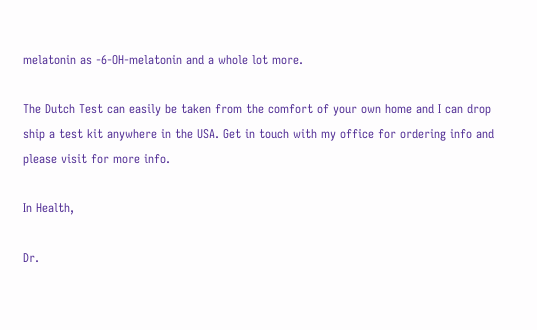melatonin as -6-OH-melatonin and a whole lot more.

The Dutch Test can easily be taken from the comfort of your own home and I can drop ship a test kit anywhere in the USA. Get in touch with my office for ordering info and please visit for more info.

In Health,

Dr.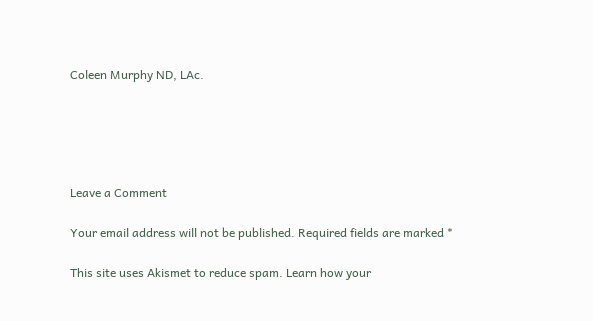Coleen Murphy ND, LAc.





Leave a Comment

Your email address will not be published. Required fields are marked *

This site uses Akismet to reduce spam. Learn how your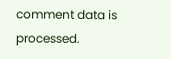comment data is processed.